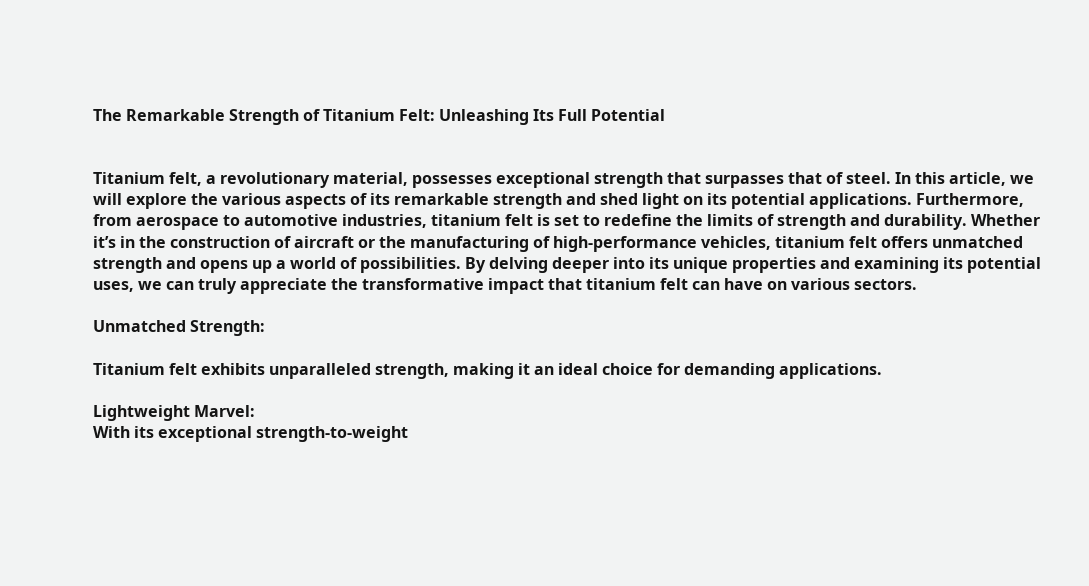The Remarkable Strength of Titanium Felt: Unleashing Its Full Potential


Titanium felt, a revolutionary material, possesses exceptional strength that surpasses that of steel. In this article, we will explore the various aspects of its remarkable strength and shed light on its potential applications. Furthermore, from aerospace to automotive industries, titanium felt is set to redefine the limits of strength and durability. Whether it’s in the construction of aircraft or the manufacturing of high-performance vehicles, titanium felt offers unmatched strength and opens up a world of possibilities. By delving deeper into its unique properties and examining its potential uses, we can truly appreciate the transformative impact that titanium felt can have on various sectors.

Unmatched Strength:

Titanium felt exhibits unparalleled strength, making it an ideal choice for demanding applications.

Lightweight Marvel:
With its exceptional strength-to-weight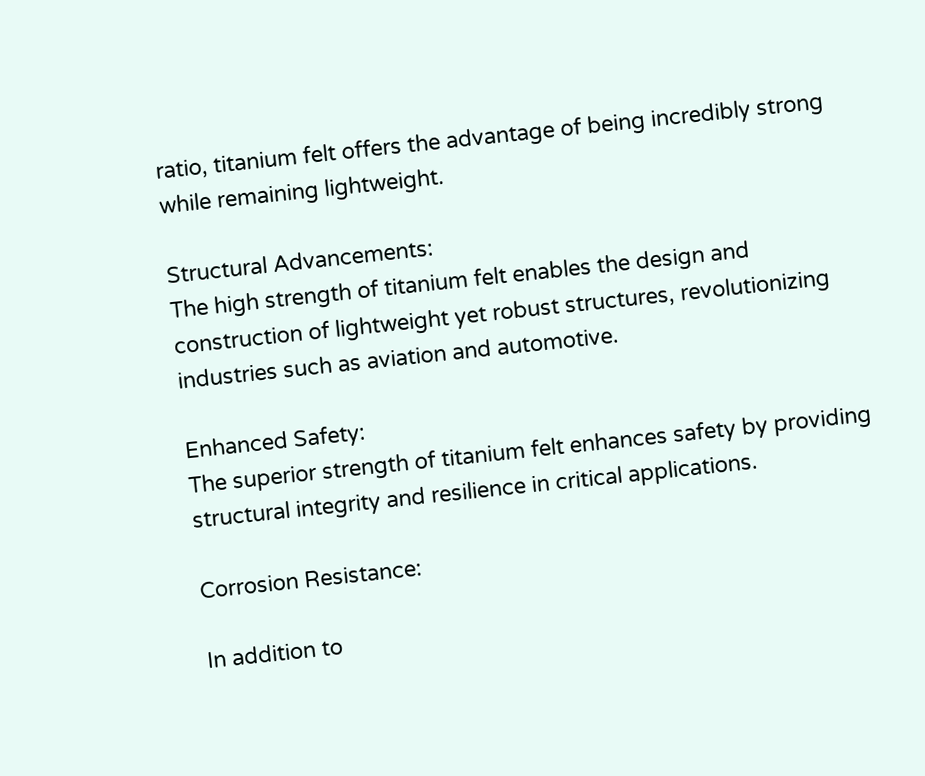ratio, titanium felt offers the advantage of being incredibly strong while remaining lightweight.

Structural Advancements:
The high strength of titanium felt enables the design and construction of lightweight yet robust structures, revolutionizing industries such as aviation and automotive.

Enhanced Safety:
The superior strength of titanium felt enhances safety by providing structural integrity and resilience in critical applications.

Corrosion Resistance:

In addition to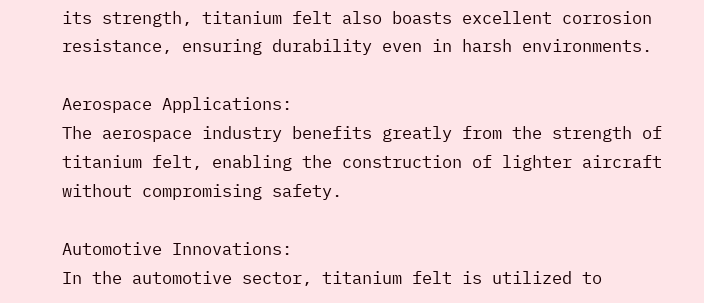its strength, titanium felt also boasts excellent corrosion resistance, ensuring durability even in harsh environments.

Aerospace Applications:
The aerospace industry benefits greatly from the strength of titanium felt, enabling the construction of lighter aircraft without compromising safety.

Automotive Innovations:
In the automotive sector, titanium felt is utilized to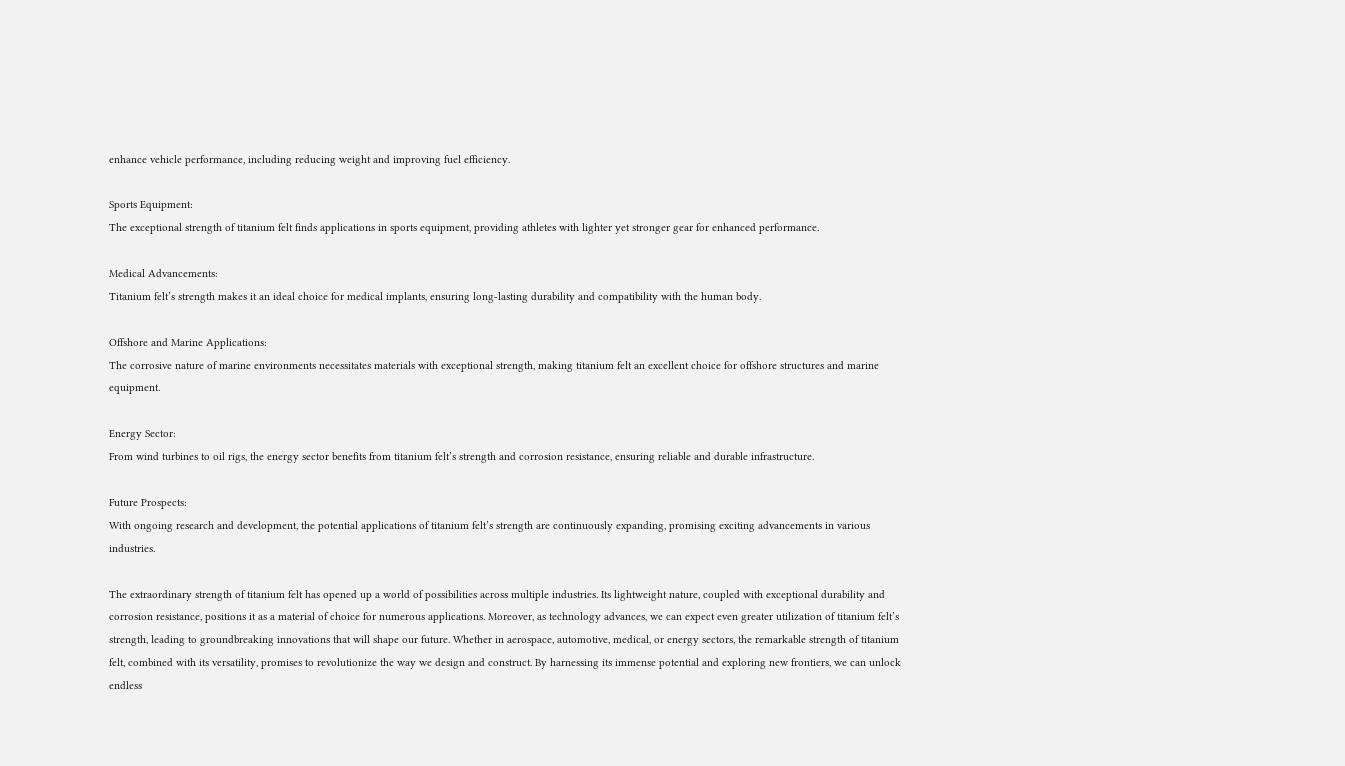enhance vehicle performance, including reducing weight and improving fuel efficiency.

Sports Equipment:
The exceptional strength of titanium felt finds applications in sports equipment, providing athletes with lighter yet stronger gear for enhanced performance.

Medical Advancements:
Titanium felt’s strength makes it an ideal choice for medical implants, ensuring long-lasting durability and compatibility with the human body.

Offshore and Marine Applications:
The corrosive nature of marine environments necessitates materials with exceptional strength, making titanium felt an excellent choice for offshore structures and marine equipment.

Energy Sector:
From wind turbines to oil rigs, the energy sector benefits from titanium felt’s strength and corrosion resistance, ensuring reliable and durable infrastructure.

Future Prospects:
With ongoing research and development, the potential applications of titanium felt’s strength are continuously expanding, promising exciting advancements in various industries.

The extraordinary strength of titanium felt has opened up a world of possibilities across multiple industries. Its lightweight nature, coupled with exceptional durability and corrosion resistance, positions it as a material of choice for numerous applications. Moreover, as technology advances, we can expect even greater utilization of titanium felt’s strength, leading to groundbreaking innovations that will shape our future. Whether in aerospace, automotive, medical, or energy sectors, the remarkable strength of titanium felt, combined with its versatility, promises to revolutionize the way we design and construct. By harnessing its immense potential and exploring new frontiers, we can unlock endless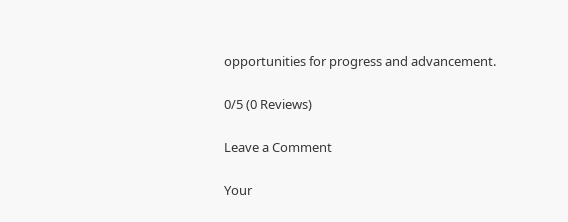opportunities for progress and advancement.

0/5 (0 Reviews)

Leave a Comment

Your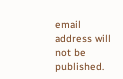email address will not be published.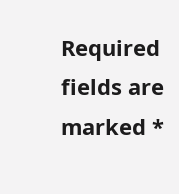Required fields are marked *